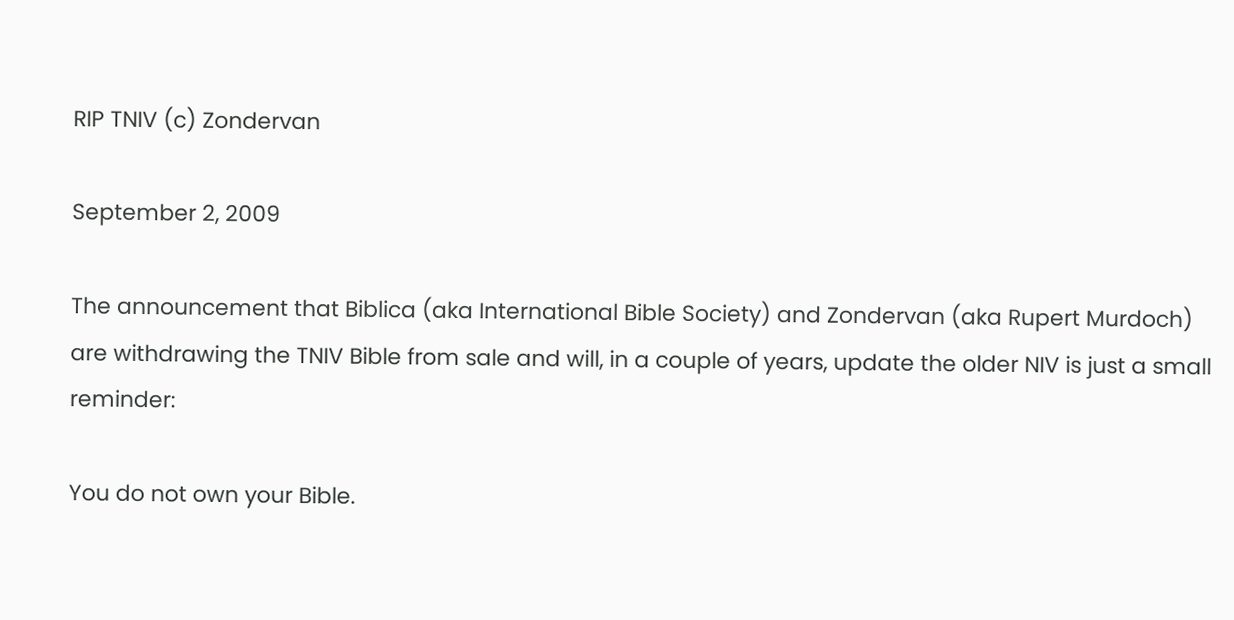RIP TNIV (c) Zondervan

September 2, 2009

The announcement that Biblica (aka International Bible Society) and Zondervan (aka Rupert Murdoch) are withdrawing the TNIV Bible from sale and will, in a couple of years, update the older NIV is just a small reminder:

You do not own your Bible.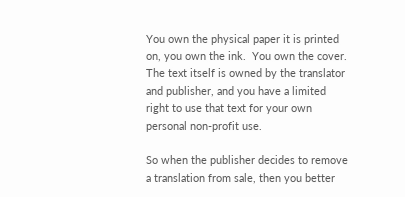You own the physical paper it is printed on, you own the ink.  You own the cover.  The text itself is owned by the translator and publisher, and you have a limited right to use that text for your own personal non-profit use.

So when the publisher decides to remove a translation from sale, then you better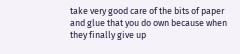take very good care of the bits of paper and glue that you do own because when they finally give up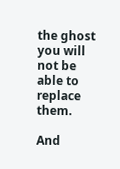the ghost you will not be able to replace them.

And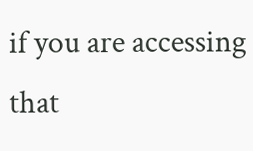if you are accessing that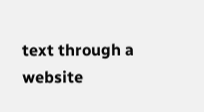text through a website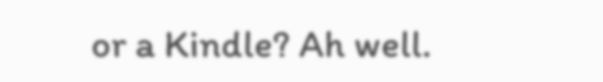or a Kindle? Ah well.